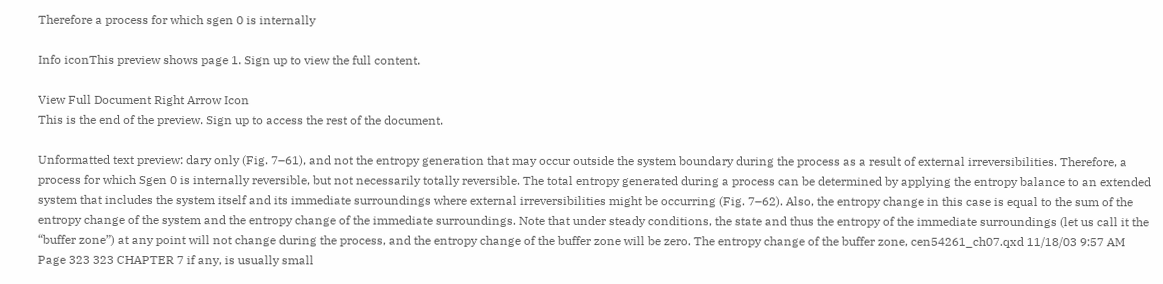Therefore a process for which sgen 0 is internally

Info iconThis preview shows page 1. Sign up to view the full content.

View Full Document Right Arrow Icon
This is the end of the preview. Sign up to access the rest of the document.

Unformatted text preview: dary only (Fig. 7–61), and not the entropy generation that may occur outside the system boundary during the process as a result of external irreversibilities. Therefore, a process for which Sgen 0 is internally reversible, but not necessarily totally reversible. The total entropy generated during a process can be determined by applying the entropy balance to an extended system that includes the system itself and its immediate surroundings where external irreversibilities might be occurring (Fig. 7–62). Also, the entropy change in this case is equal to the sum of the entropy change of the system and the entropy change of the immediate surroundings. Note that under steady conditions, the state and thus the entropy of the immediate surroundings (let us call it the “buffer zone”) at any point will not change during the process, and the entropy change of the buffer zone will be zero. The entropy change of the buffer zone, cen54261_ch07.qxd 11/18/03 9:57 AM Page 323 323 CHAPTER 7 if any, is usually small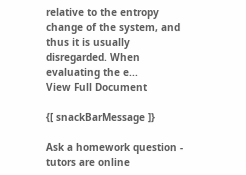relative to the entropy change of the system, and thus it is usually disregarded. When evaluating the e...
View Full Document

{[ snackBarMessage ]}

Ask a homework question - tutors are online